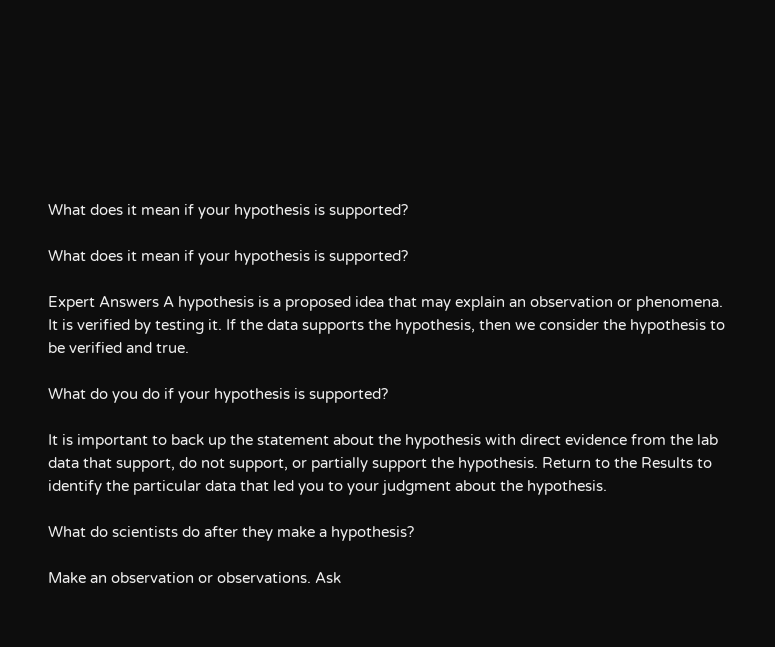What does it mean if your hypothesis is supported?

What does it mean if your hypothesis is supported?

Expert Answers A hypothesis is a proposed idea that may explain an observation or phenomena. It is verified by testing it. If the data supports the hypothesis, then we consider the hypothesis to be verified and true.

What do you do if your hypothesis is supported?

It is important to back up the statement about the hypothesis with direct evidence from the lab data that support, do not support, or partially support the hypothesis. Return to the Results to identify the particular data that led you to your judgment about the hypothesis.

What do scientists do after they make a hypothesis?

Make an observation or observations. Ask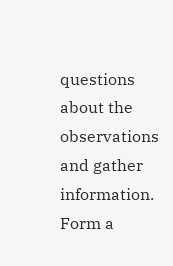questions about the observations and gather information. Form a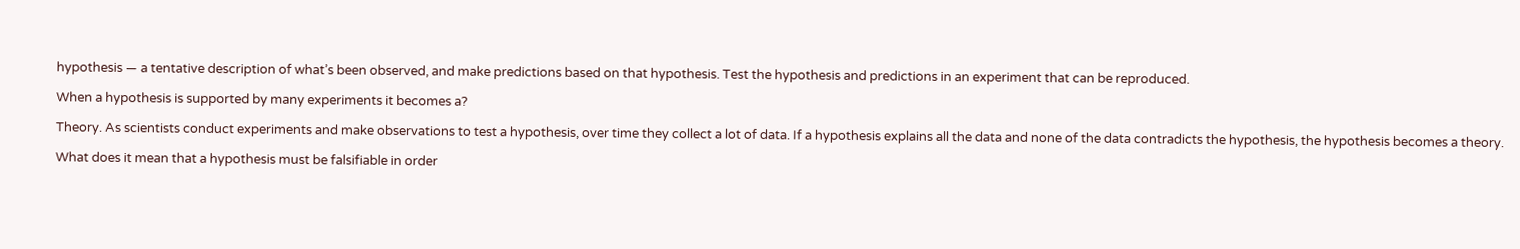hypothesis — a tentative description of what’s been observed, and make predictions based on that hypothesis. Test the hypothesis and predictions in an experiment that can be reproduced.

When a hypothesis is supported by many experiments it becomes a?

Theory. As scientists conduct experiments and make observations to test a hypothesis, over time they collect a lot of data. If a hypothesis explains all the data and none of the data contradicts the hypothesis, the hypothesis becomes a theory.

What does it mean that a hypothesis must be falsifiable in order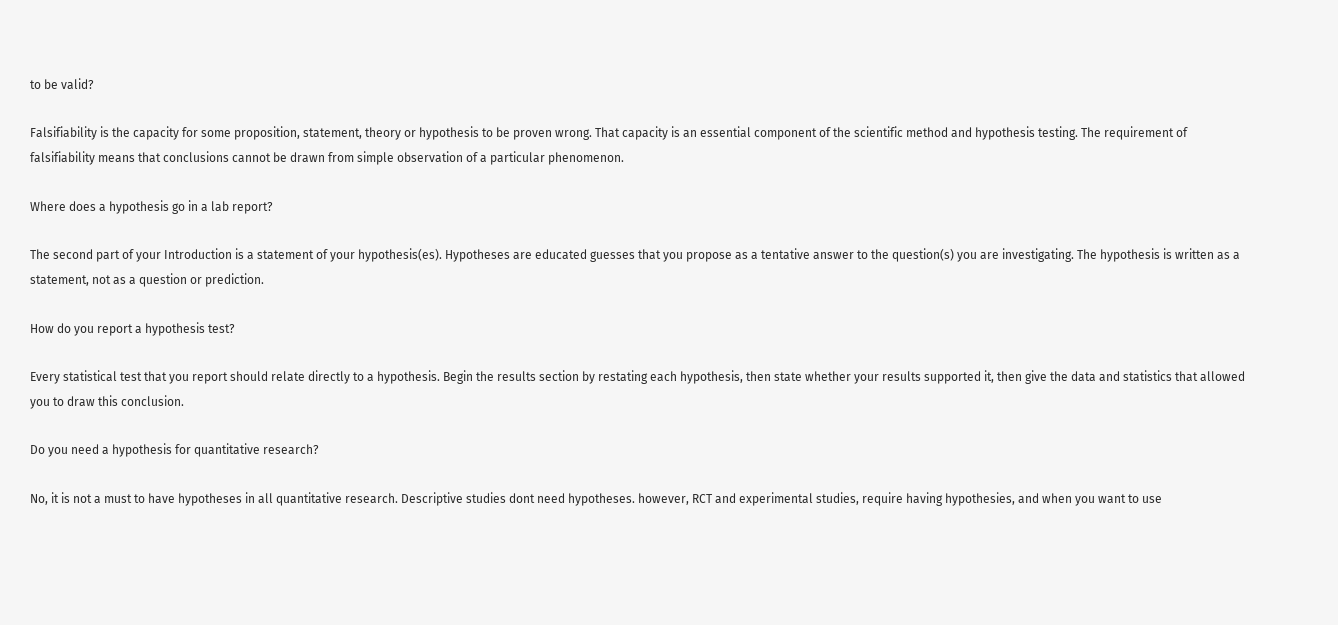to be valid?

Falsifiability is the capacity for some proposition, statement, theory or hypothesis to be proven wrong. That capacity is an essential component of the scientific method and hypothesis testing. The requirement of falsifiability means that conclusions cannot be drawn from simple observation of a particular phenomenon.

Where does a hypothesis go in a lab report?

The second part of your Introduction is a statement of your hypothesis(es). Hypotheses are educated guesses that you propose as a tentative answer to the question(s) you are investigating. The hypothesis is written as a statement, not as a question or prediction.

How do you report a hypothesis test?

Every statistical test that you report should relate directly to a hypothesis. Begin the results section by restating each hypothesis, then state whether your results supported it, then give the data and statistics that allowed you to draw this conclusion.

Do you need a hypothesis for quantitative research?

No, it is not a must to have hypotheses in all quantitative research. Descriptive studies dont need hypotheses. however, RCT and experimental studies, require having hypothesies, and when you want to use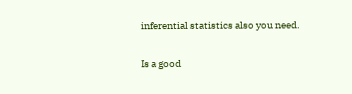inferential statistics also you need.

Is a good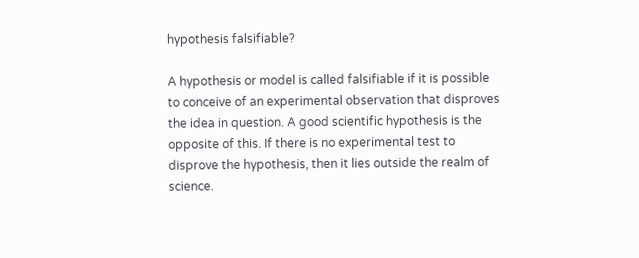hypothesis falsifiable?

A hypothesis or model is called falsifiable if it is possible to conceive of an experimental observation that disproves the idea in question. A good scientific hypothesis is the opposite of this. If there is no experimental test to disprove the hypothesis, then it lies outside the realm of science.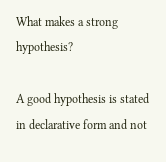What makes a strong hypothesis?

A good hypothesis is stated in declarative form and not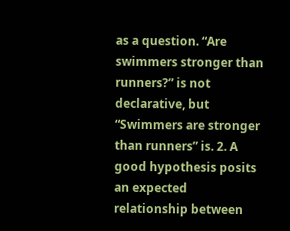as a question. “Are swimmers stronger than runners?” is not declarative, but “Swimmers are stronger than runners” is. 2. A good hypothesis posits an expected relationship between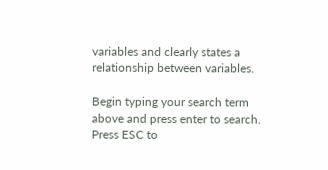variables and clearly states a relationship between variables.

Begin typing your search term above and press enter to search. Press ESC to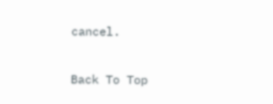cancel.

Back To Top